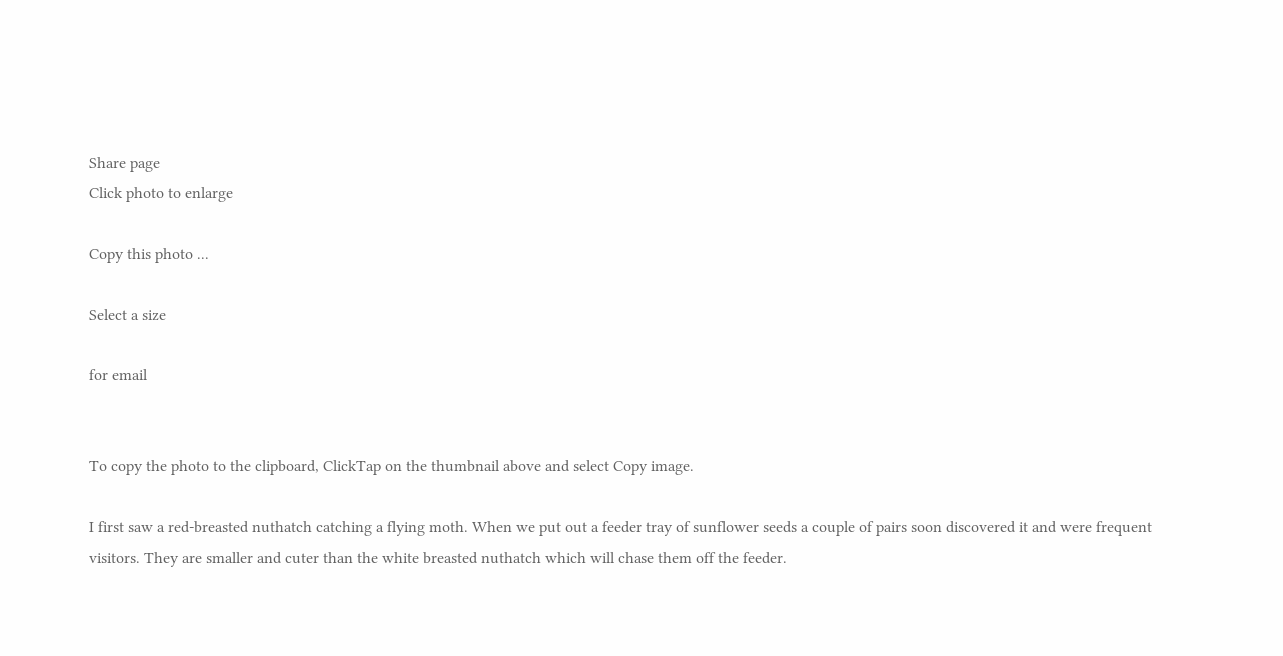Share page
Click photo to enlarge

Copy this photo ...

Select a size

for email


To copy the photo to the clipboard, ClickTap on the thumbnail above and select Copy image.

I first saw a red-breasted nuthatch catching a flying moth. When we put out a feeder tray of sunflower seeds a couple of pairs soon discovered it and were frequent visitors. They are smaller and cuter than the white breasted nuthatch which will chase them off the feeder.